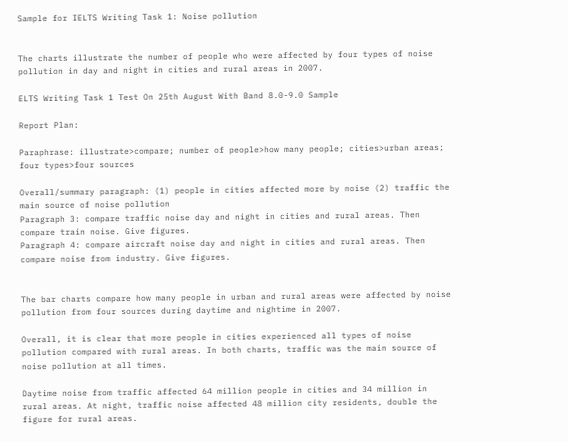Sample for IELTS Writing Task 1: Noise pollution


The charts illustrate the number of people who were affected by four types of noise pollution in day and night in cities and rural areas in 2007.

ELTS Writing Task 1 Test On 25th August With Band 8.0-9.0 Sample

Report Plan:

Paraphrase: illustrate>compare; number of people>how many people; cities>urban areas; four types>four sources

Overall/summary paragraph: (1) people in cities affected more by noise (2) traffic the main source of noise pollution
Paragraph 3: compare traffic noise day and night in cities and rural areas. Then compare train noise. Give figures.
Paragraph 4: compare aircraft noise day and night in cities and rural areas. Then compare noise from industry. Give figures.


The bar charts compare how many people in urban and rural areas were affected by noise pollution from four sources during daytime and nightime in 2007.

Overall, it is clear that more people in cities experienced all types of noise pollution compared with rural areas. In both charts, traffic was the main source of noise pollution at all times.

Daytime noise from traffic affected 64 million people in cities and 34 million in rural areas. At night, traffic noise affected 48 million city residents, double the figure for rural areas.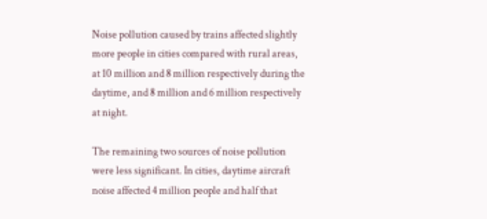Noise pollution caused by trains affected slightly more people in cities compared with rural areas, at 10 million and 8 million respectively during the daytime, and 8 million and 6 million respectively at night.

The remaining two sources of noise pollution were less significant. In cities, daytime aircraft noise affected 4 million people and half that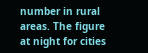number in rural areas. The figure at night for cities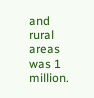and rural areas was 1 million.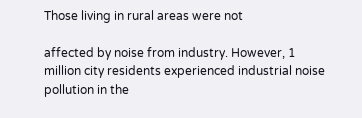Those living in rural areas were not

affected by noise from industry. However, 1 million city residents experienced industrial noise pollution in the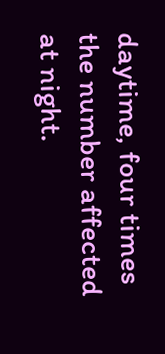daytime, four times the number affected at night.